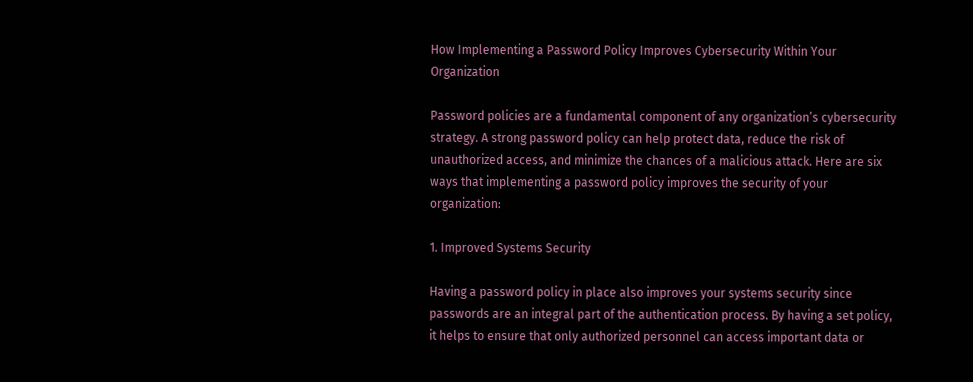How Implementing a Password Policy Improves Cybersecurity Within Your Organization

Password policies are a fundamental component of any organization’s cybersecurity strategy. A strong password policy can help protect data, reduce the risk of unauthorized access, and minimize the chances of a malicious attack. Here are six ways that implementing a password policy improves the security of your organization:

1. Improved Systems Security

Having a password policy in place also improves your systems security since passwords are an integral part of the authentication process. By having a set policy, it helps to ensure that only authorized personnel can access important data or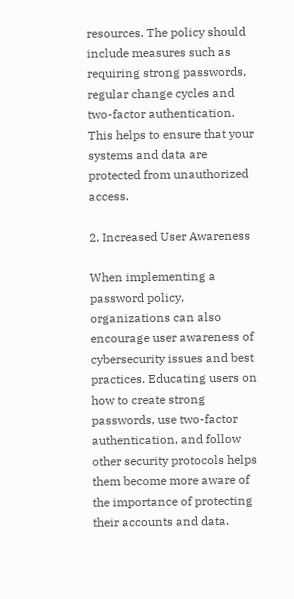resources. The policy should include measures such as requiring strong passwords, regular change cycles and two-factor authentication. This helps to ensure that your systems and data are protected from unauthorized access.

2. Increased User Awareness

When implementing a password policy, organizations can also encourage user awareness of cybersecurity issues and best practices. Educating users on how to create strong passwords, use two-factor authentication, and follow other security protocols helps them become more aware of the importance of protecting their accounts and data.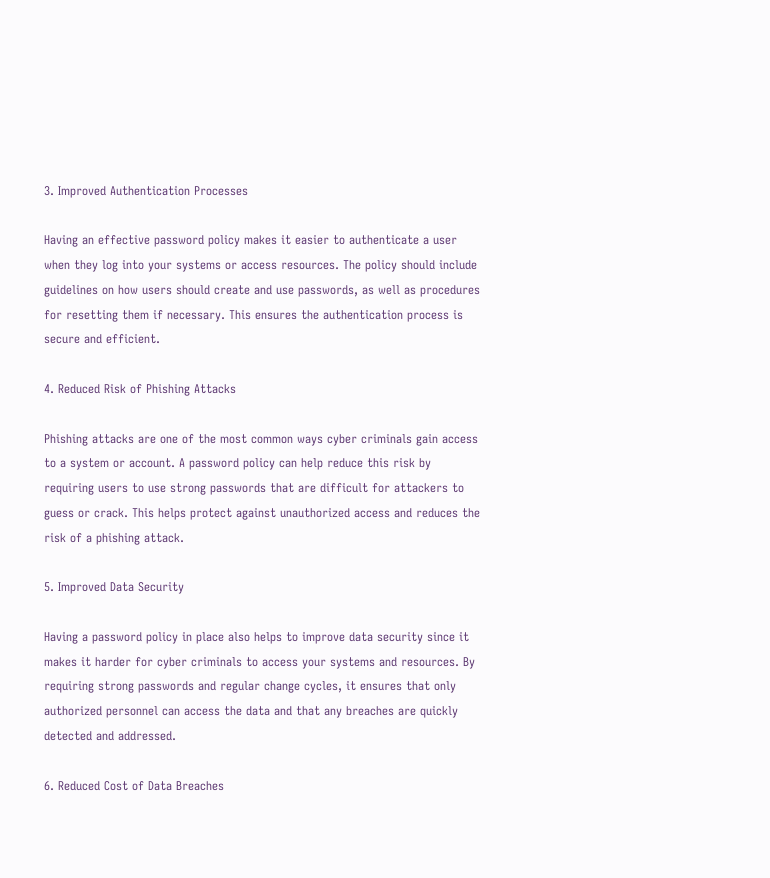3. Improved Authentication Processes

Having an effective password policy makes it easier to authenticate a user when they log into your systems or access resources. The policy should include guidelines on how users should create and use passwords, as well as procedures for resetting them if necessary. This ensures the authentication process is secure and efficient.

4. Reduced Risk of Phishing Attacks

Phishing attacks are one of the most common ways cyber criminals gain access to a system or account. A password policy can help reduce this risk by requiring users to use strong passwords that are difficult for attackers to guess or crack. This helps protect against unauthorized access and reduces the risk of a phishing attack.

5. Improved Data Security

Having a password policy in place also helps to improve data security since it makes it harder for cyber criminals to access your systems and resources. By requiring strong passwords and regular change cycles, it ensures that only authorized personnel can access the data and that any breaches are quickly detected and addressed.

6. Reduced Cost of Data Breaches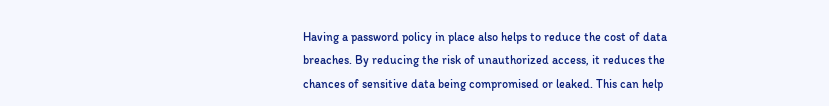Having a password policy in place also helps to reduce the cost of data breaches. By reducing the risk of unauthorized access, it reduces the chances of sensitive data being compromised or leaked. This can help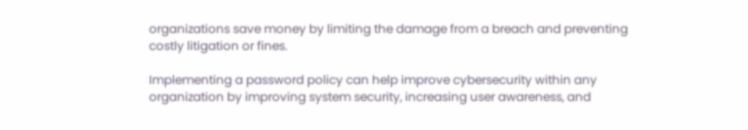organizations save money by limiting the damage from a breach and preventing costly litigation or fines.

Implementing a password policy can help improve cybersecurity within any organization by improving system security, increasing user awareness, and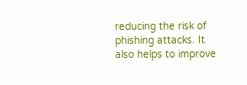reducing the risk of phishing attacks. It also helps to improve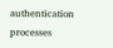authentication processes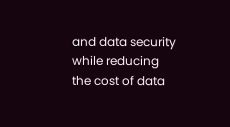and data security while reducing the cost of data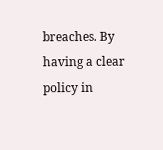breaches. By having a clear policy in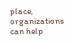place, organizations can help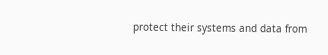protect their systems and data from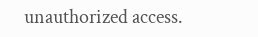unauthorized access.